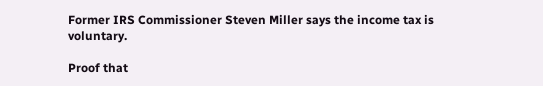Former IRS Commissioner Steven Miller says the income tax is voluntary.

Proof that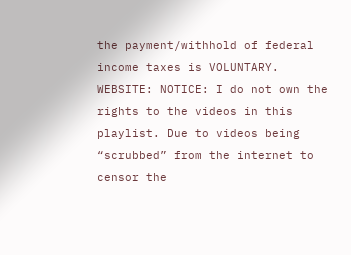the payment/withhold of federal income taxes is VOLUNTARY. WEBSITE: NOTICE: I do not own the rights to the videos in this playlist. Due to videos being “scrubbed” from the internet to censor the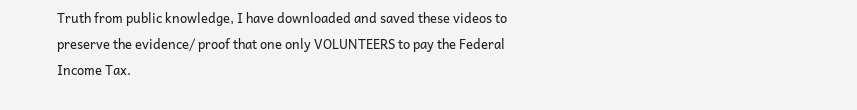Truth from public knowledge, I have downloaded and saved these videos to preserve the evidence/ proof that one only VOLUNTEERS to pay the Federal Income Tax.